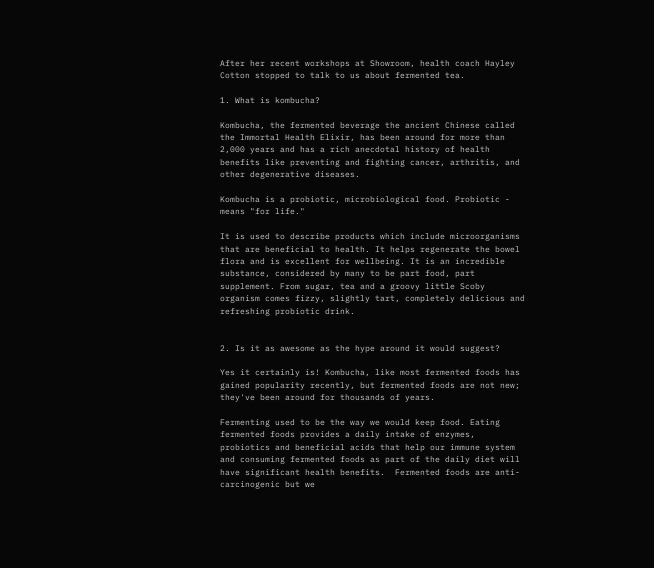After her recent workshops at Showroom, health coach Hayley Cotton stopped to talk to us about fermented tea.

1. What is kombucha?

Kombucha, the fermented beverage the ancient Chinese called the Immortal Health Elixir, has been around for more than 2,000 years and has a rich anecdotal history of health benefits like preventing and fighting cancer, arthritis, and other degenerative diseases.

Kombucha is a probiotic, microbiological food. Probiotic - means "for life."

It is used to describe products which include microorganisms that are beneficial to health. It helps regenerate the bowel flora and is excellent for wellbeing. It is an incredible substance, considered by many to be part food, part supplement. From sugar, tea and a groovy little Scoby organism comes fizzy, slightly tart, completely delicious and refreshing probiotic drink.


2. Is it as awesome as the hype around it would suggest?

Yes it certainly is! Kombucha, like most fermented foods has gained popularity recently, but fermented foods are not new; they've been around for thousands of years.

Fermenting used to be the way we would keep food. Eating fermented foods provides a daily intake of enzymes, probiotics and beneficial acids that help our immune system and consuming fermented foods as part of the daily diet will have significant health benefits.  Fermented foods are anti-carcinogenic but we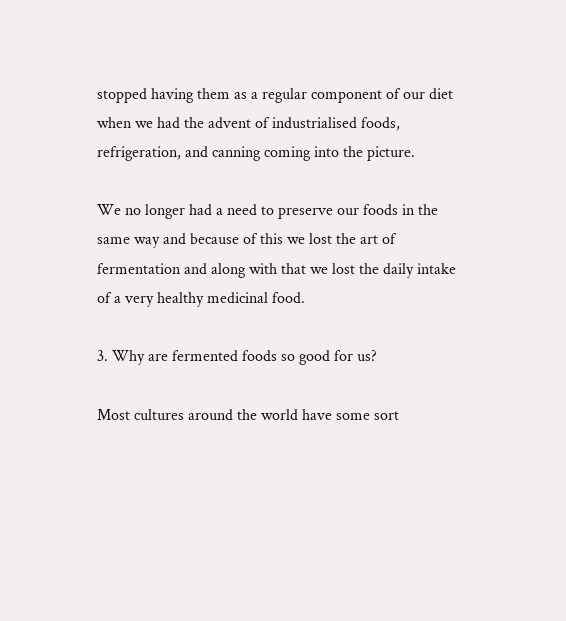stopped having them as a regular component of our diet when we had the advent of industrialised foods, refrigeration, and canning coming into the picture.

We no longer had a need to preserve our foods in the same way and because of this we lost the art of fermentation and along with that we lost the daily intake of a very healthy medicinal food.

3. Why are fermented foods so good for us?

Most cultures around the world have some sort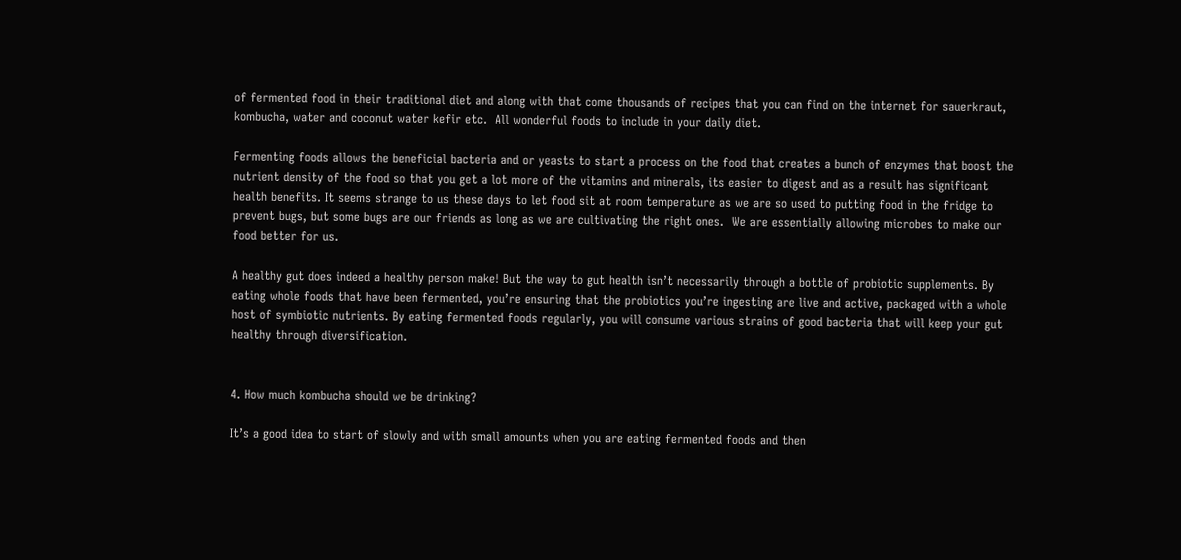of fermented food in their traditional diet and along with that come thousands of recipes that you can find on the internet for sauerkraut, kombucha, water and coconut water kefir etc.  All wonderful foods to include in your daily diet.

Fermenting foods allows the beneficial bacteria and or yeasts to start a process on the food that creates a bunch of enzymes that boost the nutrient density of the food so that you get a lot more of the vitamins and minerals, its easier to digest and as a result has significant health benefits. It seems strange to us these days to let food sit at room temperature as we are so used to putting food in the fridge to prevent bugs, but some bugs are our friends as long as we are cultivating the right ones.  We are essentially allowing microbes to make our food better for us.

A healthy gut does indeed a healthy person make! But the way to gut health isn’t necessarily through a bottle of probiotic supplements. By eating whole foods that have been fermented, you’re ensuring that the probiotics you’re ingesting are live and active, packaged with a whole host of symbiotic nutrients. By eating fermented foods regularly, you will consume various strains of good bacteria that will keep your gut healthy through diversification.


4. How much kombucha should we be drinking?

It’s a good idea to start of slowly and with small amounts when you are eating fermented foods and then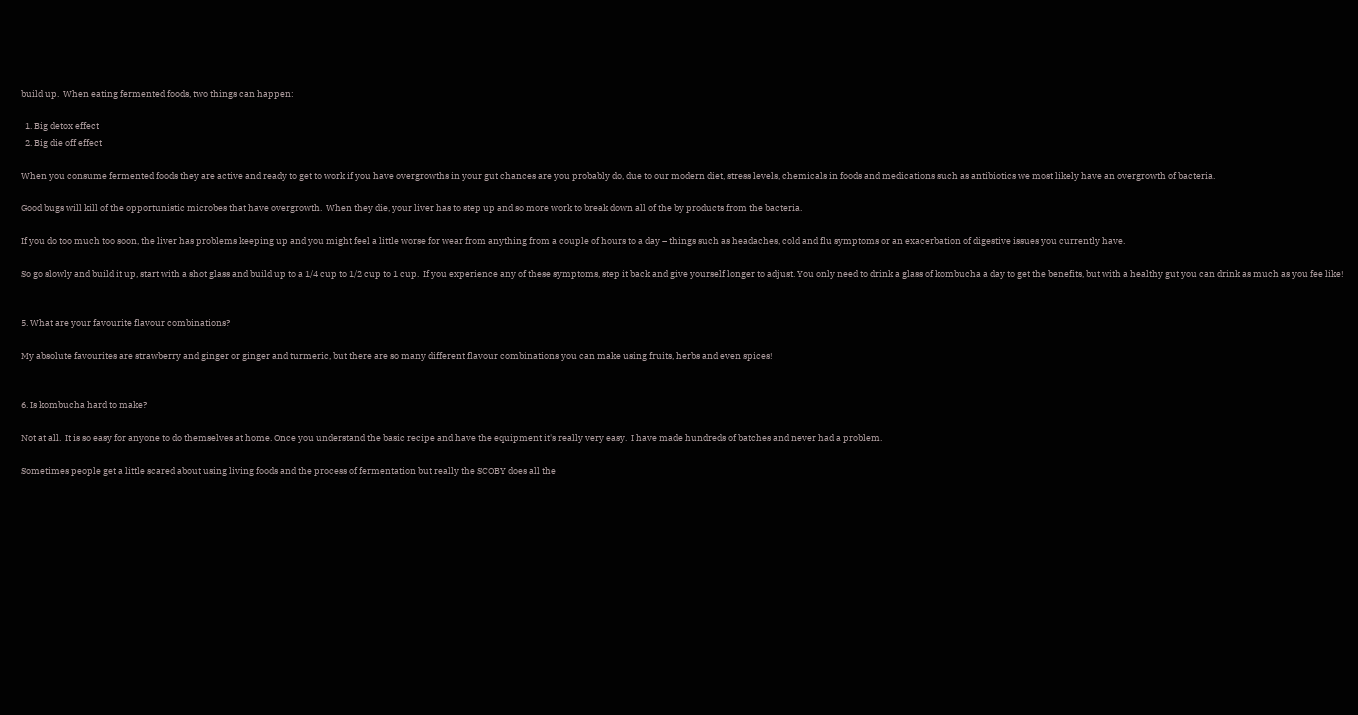build up.  When eating fermented foods, two things can happen:

  1. Big detox effect
  2. Big die off effect

When you consume fermented foods they are active and ready to get to work if you have overgrowths in your gut chances are you probably do, due to our modern diet, stress levels, chemicals in foods and medications such as antibiotics we most likely have an overgrowth of bacteria.

Good bugs will kill of the opportunistic microbes that have overgrowth.  When they die, your liver has to step up and so more work to break down all of the by products from the bacteria.

If you do too much too soon, the liver has problems keeping up and you might feel a little worse for wear from anything from a couple of hours to a day – things such as headaches, cold and flu symptoms or an exacerbation of digestive issues you currently have.

So go slowly and build it up, start with a shot glass and build up to a 1/4 cup to 1/2 cup to 1 cup.  If you experience any of these symptoms, step it back and give yourself longer to adjust. You only need to drink a glass of kombucha a day to get the benefits, but with a healthy gut you can drink as much as you fee like!


5. What are your favourite flavour combinations?

My absolute favourites are strawberry and ginger or ginger and turmeric, but there are so many different flavour combinations you can make using fruits, herbs and even spices!


6. Is kombucha hard to make?

Not at all.  It is so easy for anyone to do themselves at home. Once you understand the basic recipe and have the equipment it's really very easy.  I have made hundreds of batches and never had a problem.

Sometimes people get a little scared about using living foods and the process of fermentation but really the SCOBY does all the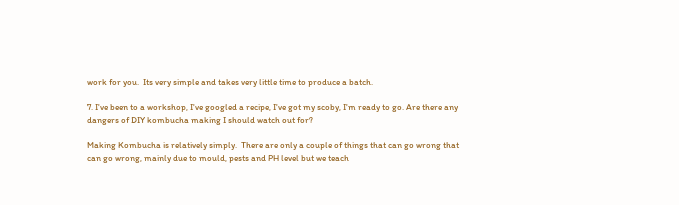work for you.  Its very simple and takes very little time to produce a batch.

7. I've been to a workshop, I've googled a recipe, I've got my scoby, I'm ready to go. Are there any dangers of DIY kombucha making I should watch out for?

Making Kombucha is relatively simply.  There are only a couple of things that can go wrong that can go wrong, mainly due to mould, pests and PH level but we teach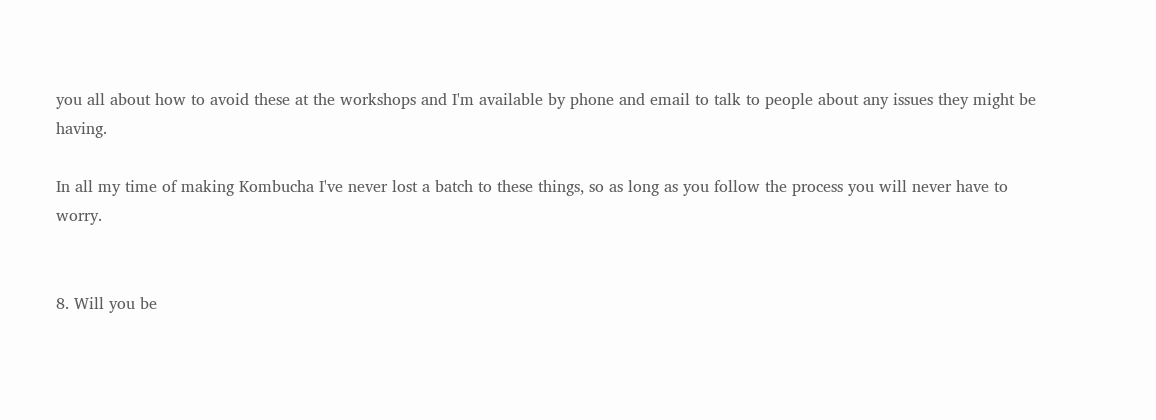you all about how to avoid these at the workshops and I'm available by phone and email to talk to people about any issues they might be having.

In all my time of making Kombucha I've never lost a batch to these things, so as long as you follow the process you will never have to worry.


8. Will you be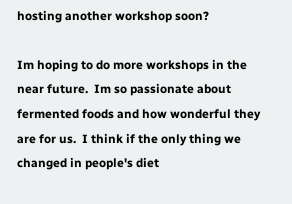hosting another workshop soon?

Im hoping to do more workshops in the near future.  Im so passionate about fermented foods and how wonderful they are for us.  I think if the only thing we changed in people's diet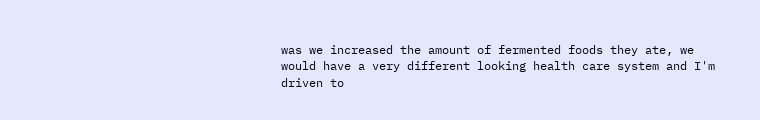was we increased the amount of fermented foods they ate, we would have a very different looking health care system and I'm driven to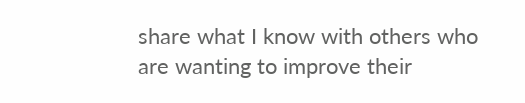share what I know with others who are wanting to improve their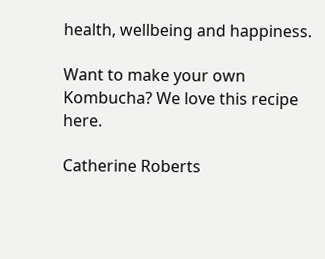health, wellbeing and happiness.

Want to make your own Kombucha? We love this recipe here.

Catherine Roberts